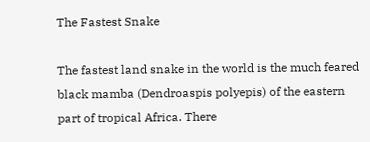The Fastest Snake

The fastest land snake in the world is the much feared black mamba (Dendroaspis polyepis) of the eastern part of tropical Africa. There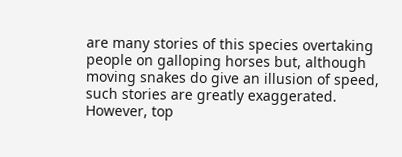are many stories of this species overtaking people on galloping horses but, although moving snakes do give an illusion of speed, such stories are greatly exaggerated.
However, top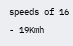speeds of 16 - 19Kmh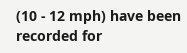(10 - 12 mph) have been recorded for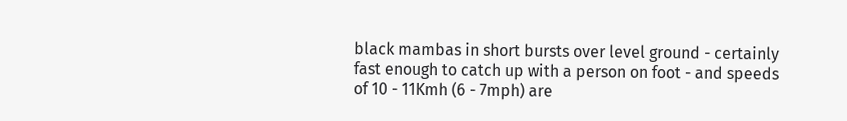black mambas in short bursts over level ground - certainly fast enough to catch up with a person on foot - and speeds of 10 - 11Kmh (6 - 7mph) are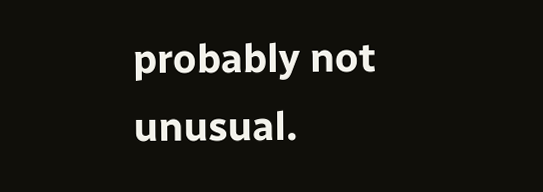probably not unusual.